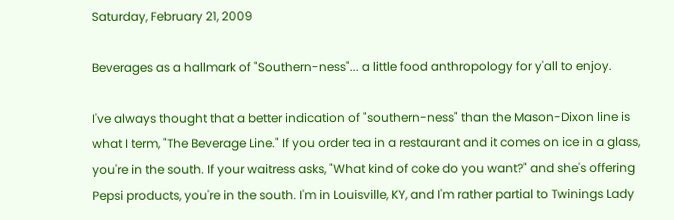Saturday, February 21, 2009

Beverages as a hallmark of "Southern-ness"... a little food anthropology for y'all to enjoy.

I've always thought that a better indication of "southern-ness" than the Mason-Dixon line is what I term, "The Beverage Line." If you order tea in a restaurant and it comes on ice in a glass, you're in the south. If your waitress asks, "What kind of coke do you want?" and she's offering Pepsi products, you're in the south. I'm in Louisville, KY, and I'm rather partial to Twinings Lady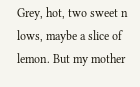Grey, hot, two sweet n lows, maybe a slice of lemon. But my mother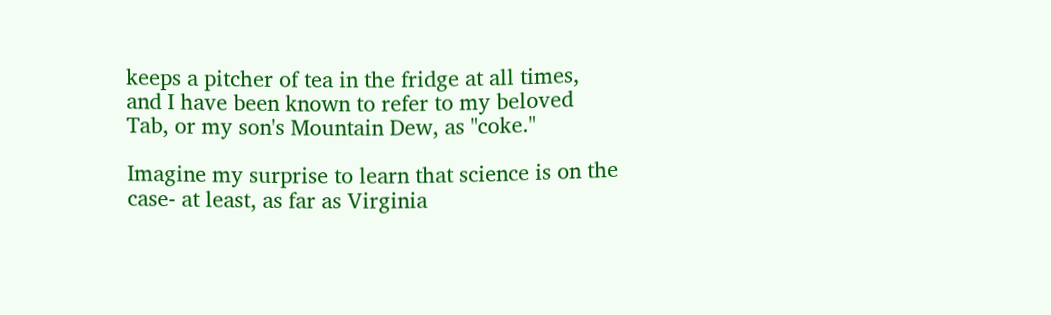keeps a pitcher of tea in the fridge at all times, and I have been known to refer to my beloved Tab, or my son's Mountain Dew, as "coke."

Imagine my surprise to learn that science is on the case- at least, as far as Virginia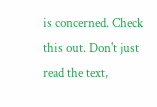is concerned. Check this out. Don't just read the text,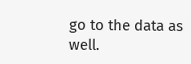go to the data as well.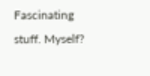Fascinating stuff. Myself?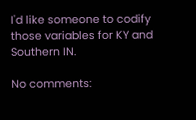I'd like someone to codify those variables for KY and Southern IN.

No comments: